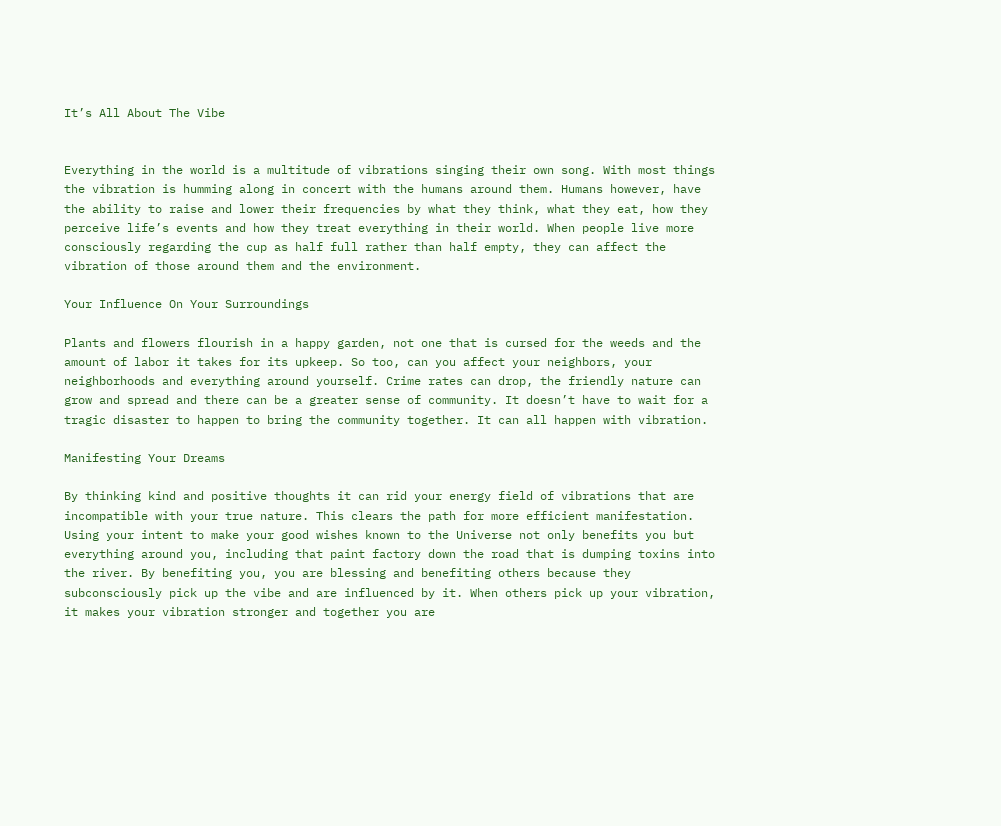It’s All About The Vibe


Everything in the world is a multitude of vibrations singing their own song. With most things the vibration is humming along in concert with the humans around them. Humans however, have the ability to raise and lower their frequencies by what they think, what they eat, how they perceive life’s events and how they treat everything in their world. When people live more consciously regarding the cup as half full rather than half empty, they can affect the vibration of those around them and the environment.

Your Influence On Your Surroundings

Plants and flowers flourish in a happy garden, not one that is cursed for the weeds and the amount of labor it takes for its upkeep. So too, can you affect your neighbors, your neighborhoods and everything around yourself. Crime rates can drop, the friendly nature can grow and spread and there can be a greater sense of community. It doesn’t have to wait for a tragic disaster to happen to bring the community together. It can all happen with vibration.

Manifesting Your Dreams

By thinking kind and positive thoughts it can rid your energy field of vibrations that are incompatible with your true nature. This clears the path for more efficient manifestation. Using your intent to make your good wishes known to the Universe not only benefits you but everything around you, including that paint factory down the road that is dumping toxins into the river. By benefiting you, you are blessing and benefiting others because they subconsciously pick up the vibe and are influenced by it. When others pick up your vibration, it makes your vibration stronger and together you are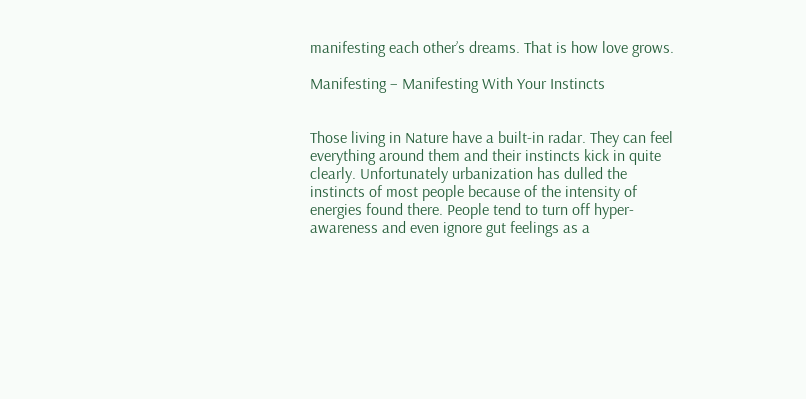manifesting each other’s dreams. That is how love grows.

Manifesting – Manifesting With Your Instincts


Those living in Nature have a built-in radar. They can feel everything around them and their instincts kick in quite clearly. Unfortunately urbanization has dulled the instincts of most people because of the intensity of energies found there. People tend to turn off hyper-awareness and even ignore gut feelings as a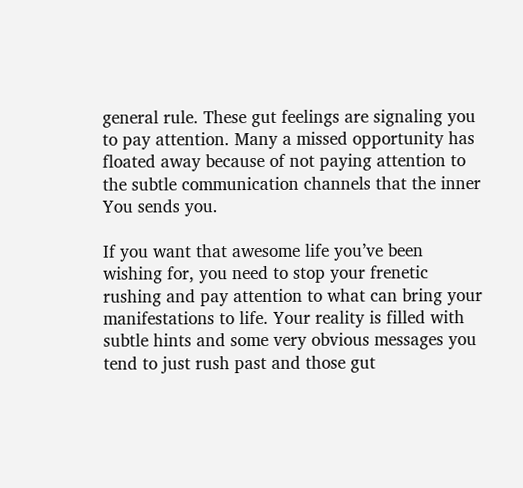general rule. These gut feelings are signaling you to pay attention. Many a missed opportunity has floated away because of not paying attention to the subtle communication channels that the inner You sends you.

If you want that awesome life you’ve been wishing for, you need to stop your frenetic rushing and pay attention to what can bring your manifestations to life. Your reality is filled with subtle hints and some very obvious messages you tend to just rush past and those gut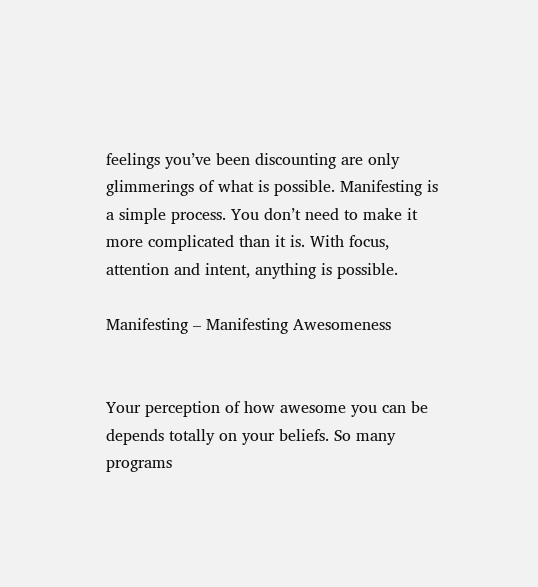feelings you’ve been discounting are only glimmerings of what is possible. Manifesting is a simple process. You don’t need to make it more complicated than it is. With focus, attention and intent, anything is possible.

Manifesting – Manifesting Awesomeness


Your perception of how awesome you can be depends totally on your beliefs. So many programs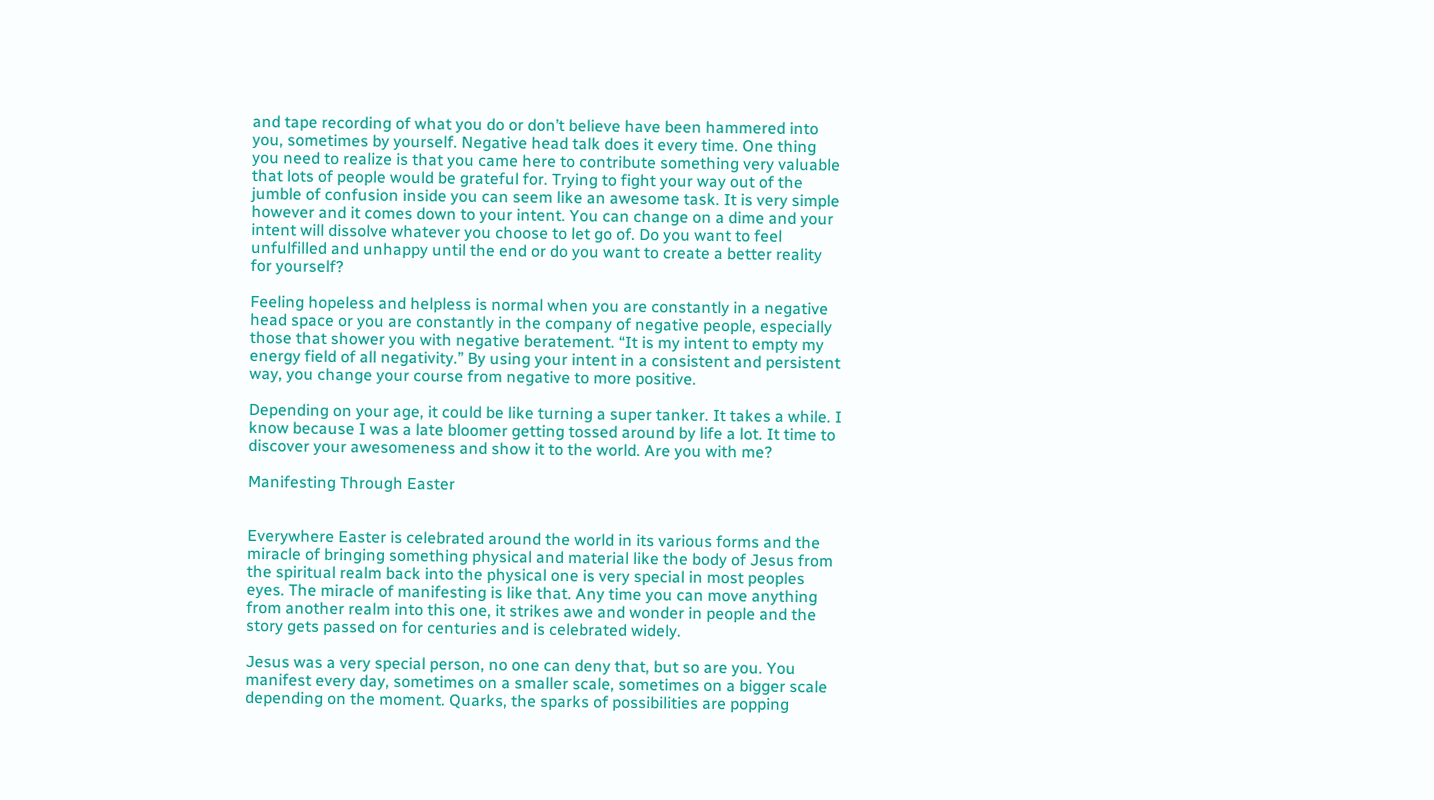and tape recording of what you do or don’t believe have been hammered into you, sometimes by yourself. Negative head talk does it every time. One thing you need to realize is that you came here to contribute something very valuable that lots of people would be grateful for. Trying to fight your way out of the jumble of confusion inside you can seem like an awesome task. It is very simple however and it comes down to your intent. You can change on a dime and your intent will dissolve whatever you choose to let go of. Do you want to feel unfulfilled and unhappy until the end or do you want to create a better reality for yourself?

Feeling hopeless and helpless is normal when you are constantly in a negative head space or you are constantly in the company of negative people, especially those that shower you with negative beratement. “It is my intent to empty my energy field of all negativity.” By using your intent in a consistent and persistent way, you change your course from negative to more positive.

Depending on your age, it could be like turning a super tanker. It takes a while. I know because I was a late bloomer getting tossed around by life a lot. It time to discover your awesomeness and show it to the world. Are you with me?

Manifesting Through Easter


Everywhere Easter is celebrated around the world in its various forms and the miracle of bringing something physical and material like the body of Jesus from the spiritual realm back into the physical one is very special in most peoples eyes. The miracle of manifesting is like that. Any time you can move anything from another realm into this one, it strikes awe and wonder in people and the story gets passed on for centuries and is celebrated widely.

Jesus was a very special person, no one can deny that, but so are you. You manifest every day, sometimes on a smaller scale, sometimes on a bigger scale depending on the moment. Quarks, the sparks of possibilities are popping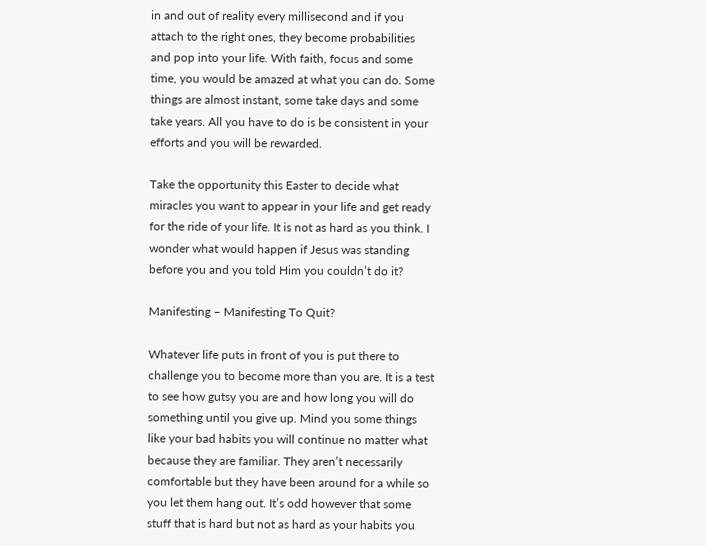in and out of reality every millisecond and if you attach to the right ones, they become probabilities and pop into your life. With faith, focus and some time, you would be amazed at what you can do. Some things are almost instant, some take days and some take years. All you have to do is be consistent in your efforts and you will be rewarded.

Take the opportunity this Easter to decide what miracles you want to appear in your life and get ready for the ride of your life. It is not as hard as you think. I wonder what would happen if Jesus was standing before you and you told Him you couldn’t do it?

Manifesting – Manifesting To Quit?

Whatever life puts in front of you is put there to challenge you to become more than you are. It is a test to see how gutsy you are and how long you will do something until you give up. Mind you some things like your bad habits you will continue no matter what because they are familiar. They aren’t necessarily comfortable but they have been around for a while so you let them hang out. It’s odd however that some stuff that is hard but not as hard as your habits you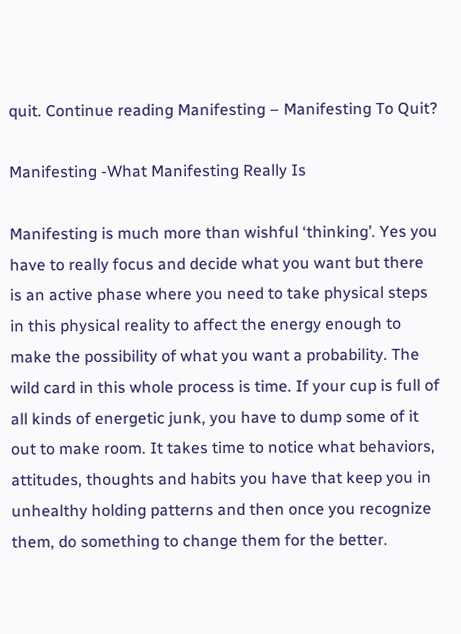quit. Continue reading Manifesting – Manifesting To Quit?

Manifesting -What Manifesting Really Is

Manifesting is much more than wishful ‘thinking’. Yes you have to really focus and decide what you want but there is an active phase where you need to take physical steps in this physical reality to affect the energy enough to make the possibility of what you want a probability. The wild card in this whole process is time. If your cup is full of all kinds of energetic junk, you have to dump some of it out to make room. It takes time to notice what behaviors, attitudes, thoughts and habits you have that keep you in unhealthy holding patterns and then once you recognize them, do something to change them for the better.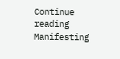Continue reading Manifesting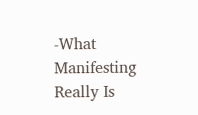-What Manifesting Really Is